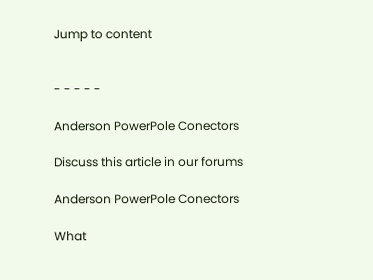Jump to content


- - - - -

Anderson PowerPole Conectors

Discuss this article in our forums

Anderson PowerPole Conectors

What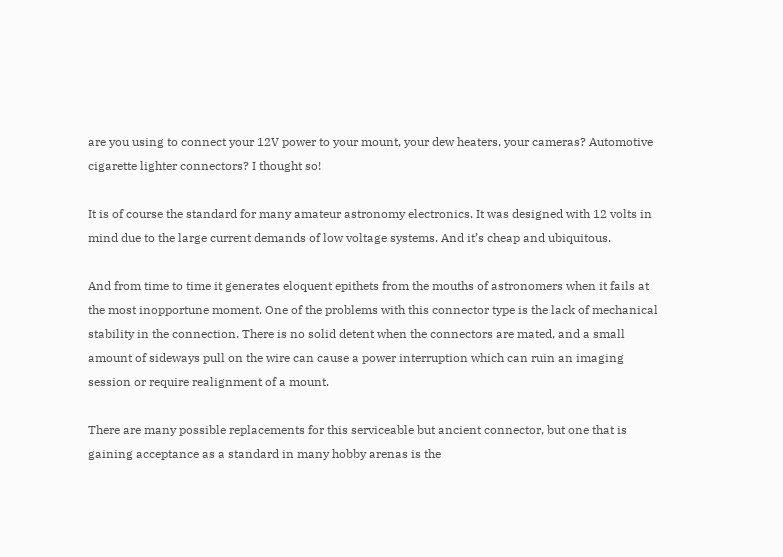are you using to connect your 12V power to your mount, your dew heaters, your cameras? Automotive cigarette lighter connectors? I thought so!

It is of course the standard for many amateur astronomy electronics. It was designed with 12 volts in mind due to the large current demands of low voltage systems. And it’s cheap and ubiquitous.

And from time to time it generates eloquent epithets from the mouths of astronomers when it fails at the most inopportune moment. One of the problems with this connector type is the lack of mechanical stability in the connection. There is no solid detent when the connectors are mated, and a small amount of sideways pull on the wire can cause a power interruption which can ruin an imaging session or require realignment of a mount.

There are many possible replacements for this serviceable but ancient connector, but one that is gaining acceptance as a standard in many hobby arenas is the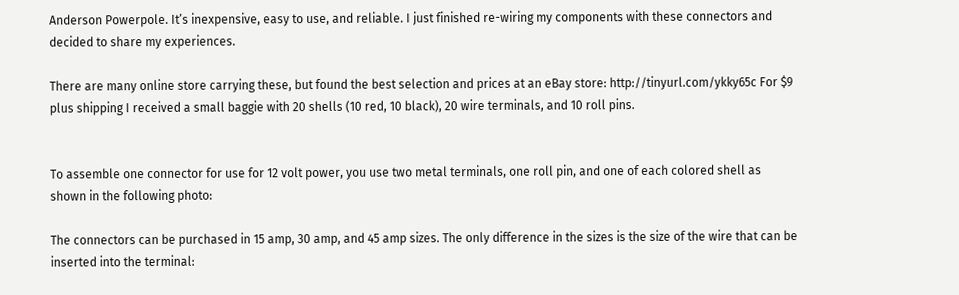Anderson Powerpole. It’s inexpensive, easy to use, and reliable. I just finished re-wiring my components with these connectors and decided to share my experiences.

There are many online store carrying these, but found the best selection and prices at an eBay store: http://tinyurl.com/ykky65c For $9 plus shipping I received a small baggie with 20 shells (10 red, 10 black), 20 wire terminals, and 10 roll pins.


To assemble one connector for use for 12 volt power, you use two metal terminals, one roll pin, and one of each colored shell as shown in the following photo:

The connectors can be purchased in 15 amp, 30 amp, and 45 amp sizes. The only difference in the sizes is the size of the wire that can be inserted into the terminal: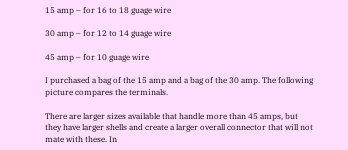15 amp – for 16 to 18 guage wire

30 amp – for 12 to 14 guage wire

45 amp – for 10 guage wire

I purchased a bag of the 15 amp and a bag of the 30 amp. The following picture compares the terminals.

There are larger sizes available that handle more than 45 amps, but they have larger shells and create a larger overall connector that will not mate with these. In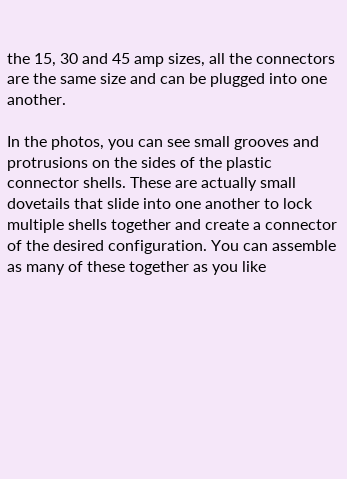the 15, 30 and 45 amp sizes, all the connectors are the same size and can be plugged into one another.

In the photos, you can see small grooves and protrusions on the sides of the plastic connector shells. These are actually small dovetails that slide into one another to lock multiple shells together and create a connector of the desired configuration. You can assemble as many of these together as you like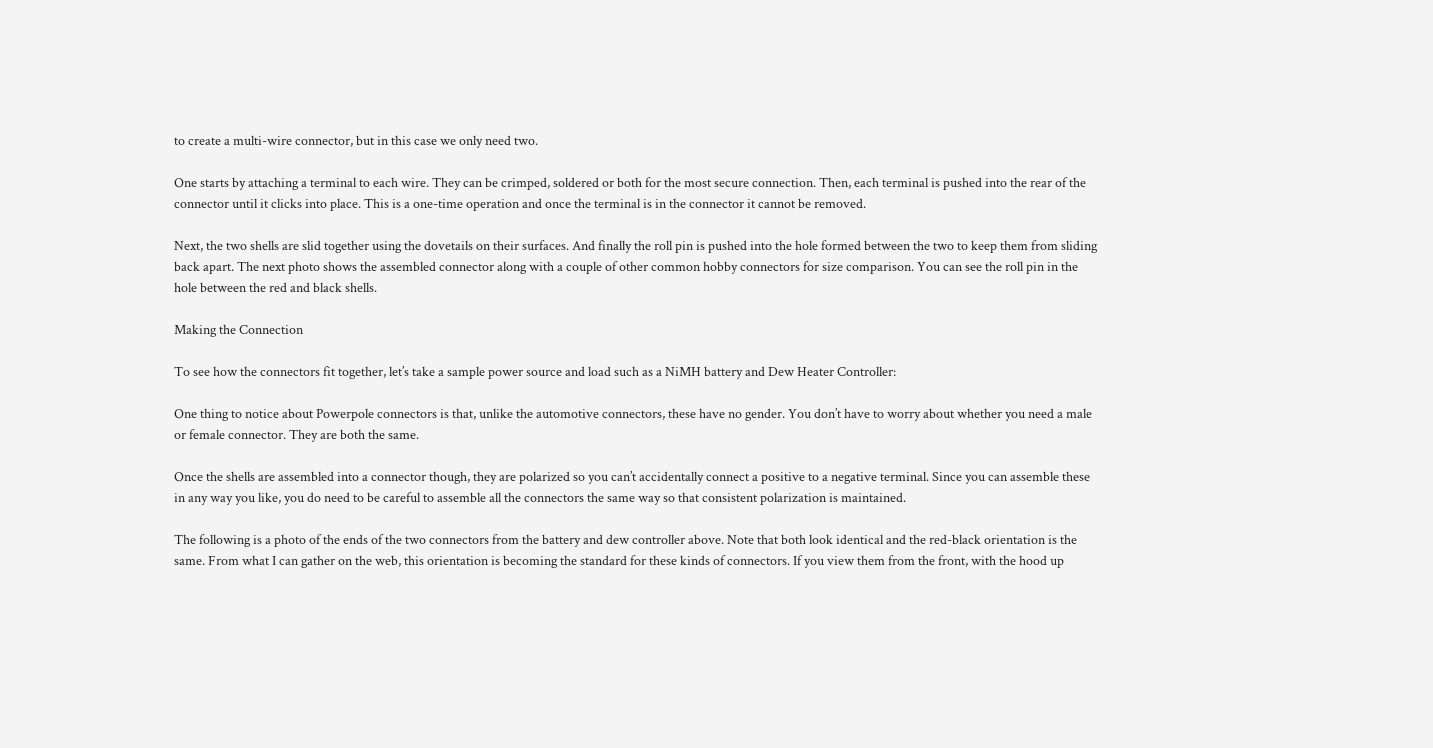to create a multi-wire connector, but in this case we only need two.

One starts by attaching a terminal to each wire. They can be crimped, soldered or both for the most secure connection. Then, each terminal is pushed into the rear of the connector until it clicks into place. This is a one-time operation and once the terminal is in the connector it cannot be removed.

Next, the two shells are slid together using the dovetails on their surfaces. And finally the roll pin is pushed into the hole formed between the two to keep them from sliding back apart. The next photo shows the assembled connector along with a couple of other common hobby connectors for size comparison. You can see the roll pin in the hole between the red and black shells.

Making the Connection

To see how the connectors fit together, let’s take a sample power source and load such as a NiMH battery and Dew Heater Controller:

One thing to notice about Powerpole connectors is that, unlike the automotive connectors, these have no gender. You don’t have to worry about whether you need a male or female connector. They are both the same.

Once the shells are assembled into a connector though, they are polarized so you can’t accidentally connect a positive to a negative terminal. Since you can assemble these in any way you like, you do need to be careful to assemble all the connectors the same way so that consistent polarization is maintained.

The following is a photo of the ends of the two connectors from the battery and dew controller above. Note that both look identical and the red-black orientation is the same. From what I can gather on the web, this orientation is becoming the standard for these kinds of connectors. If you view them from the front, with the hood up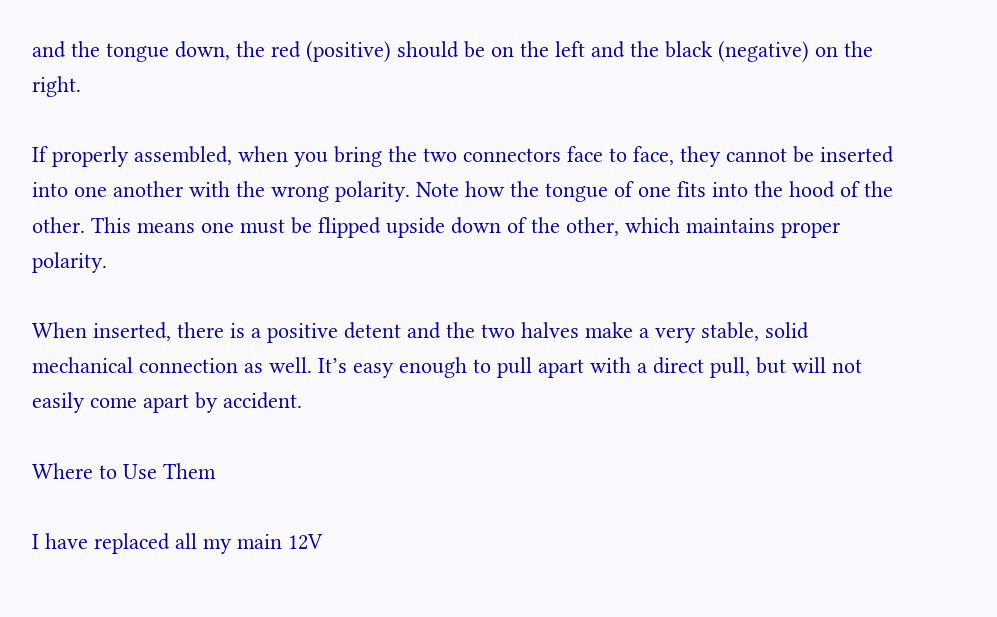and the tongue down, the red (positive) should be on the left and the black (negative) on the right.

If properly assembled, when you bring the two connectors face to face, they cannot be inserted into one another with the wrong polarity. Note how the tongue of one fits into the hood of the other. This means one must be flipped upside down of the other, which maintains proper polarity.

When inserted, there is a positive detent and the two halves make a very stable, solid mechanical connection as well. It’s easy enough to pull apart with a direct pull, but will not easily come apart by accident.

Where to Use Them

I have replaced all my main 12V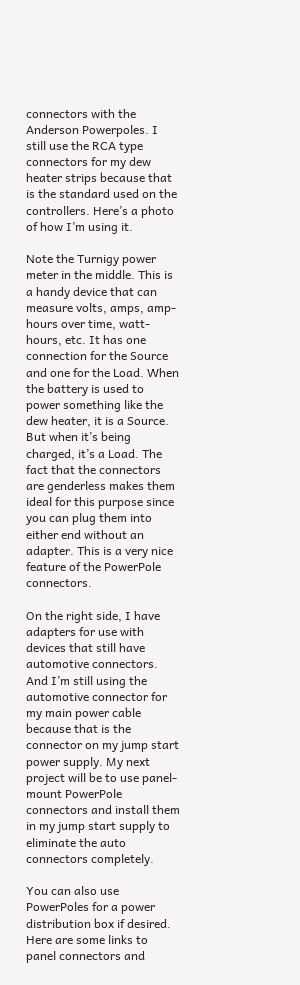connectors with the Anderson Powerpoles. I still use the RCA type connectors for my dew heater strips because that is the standard used on the controllers. Here’s a photo of how I’m using it.

Note the Turnigy power meter in the middle. This is a handy device that can measure volts, amps, amp-hours over time, watt-hours, etc. It has one connection for the Source and one for the Load. When the battery is used to power something like the dew heater, it is a Source. But when it’s being charged, it’s a Load. The fact that the connectors are genderless makes them ideal for this purpose since you can plug them into either end without an adapter. This is a very nice feature of the PowerPole connectors.

On the right side, I have adapters for use with devices that still have automotive connectors. And I’m still using the automotive connector for my main power cable because that is the connector on my jump start power supply. My next project will be to use panel-mount PowerPole connectors and install them in my jump start supply to eliminate the auto connectors completely.

You can also use PowerPoles for a power distribution box if desired. Here are some links to panel connectors and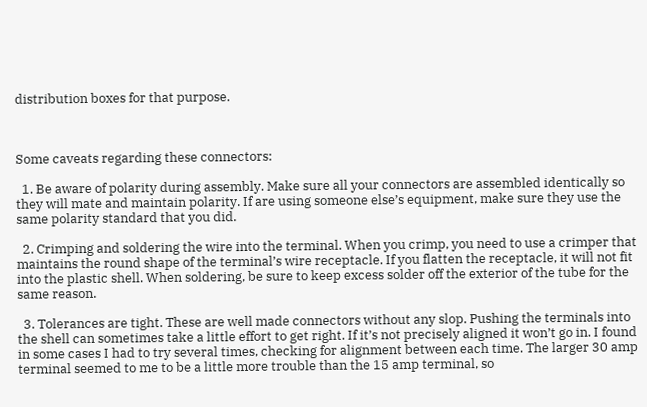distribution boxes for that purpose.



Some caveats regarding these connectors:

  1. Be aware of polarity during assembly. Make sure all your connectors are assembled identically so they will mate and maintain polarity. If are using someone else’s equipment, make sure they use the same polarity standard that you did.

  2. Crimping and soldering the wire into the terminal. When you crimp, you need to use a crimper that maintains the round shape of the terminal’s wire receptacle. If you flatten the receptacle, it will not fit into the plastic shell. When soldering, be sure to keep excess solder off the exterior of the tube for the same reason.

  3. Tolerances are tight. These are well made connectors without any slop. Pushing the terminals into the shell can sometimes take a little effort to get right. If it’s not precisely aligned it won’t go in. I found in some cases I had to try several times, checking for alignment between each time. The larger 30 amp terminal seemed to me to be a little more trouble than the 15 amp terminal, so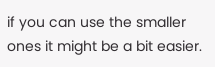if you can use the smaller ones it might be a bit easier.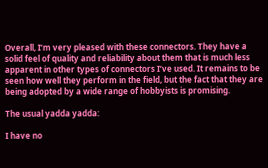Overall, I’m very pleased with these connectors. They have a solid feel of quality and reliability about them that is much less apparent in other types of connectors I’ve used. It remains to be seen how well they perform in the field, but the fact that they are being adopted by a wide range of hobbyists is promising.

The usual yadda yadda:

I have no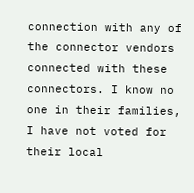connection with any of the connector vendors connected with these connectors. I know no one in their families, I have not voted for their local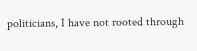politicians, I have not rooted through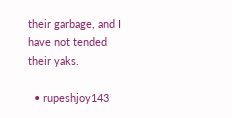their garbage, and I have not tended their yaks.

  • rupeshjoy143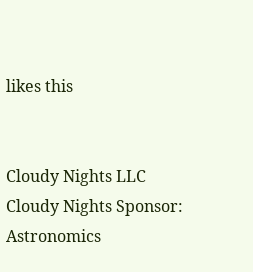likes this


Cloudy Nights LLC
Cloudy Nights Sponsor: Astronomics